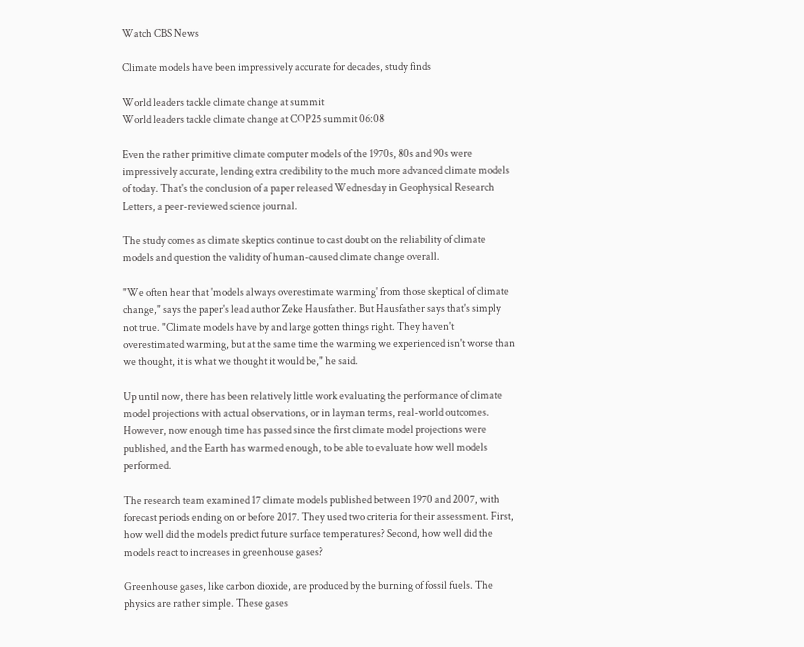Watch CBS News

Climate models have been impressively accurate for decades, study finds

World leaders tackle climate change at summit
World leaders tackle climate change at COP25 summit 06:08

Even the rather primitive climate computer models of the 1970s, 80s and 90s were impressively accurate, lending extra credibility to the much more advanced climate models of today. That's the conclusion of a paper released Wednesday in Geophysical Research Letters, a peer-reviewed science journal.

The study comes as climate skeptics continue to cast doubt on the reliability of climate models and question the validity of human-caused climate change overall.

"We often hear that 'models always overestimate warming' from those skeptical of climate change," says the paper's lead author Zeke Hausfather. But Hausfather says that's simply not true. "Climate models have by and large gotten things right. They haven't overestimated warming, but at the same time the warming we experienced isn't worse than we thought, it is what we thought it would be," he said.

Up until now, there has been relatively little work evaluating the performance of climate model projections with actual observations, or in layman terms, real-world outcomes. However, now enough time has passed since the first climate model projections were published, and the Earth has warmed enough, to be able to evaluate how well models performed.

The research team examined 17 climate models published between 1970 and 2007, with forecast periods ending on or before 2017. They used two criteria for their assessment. First, how well did the models predict future surface temperatures? Second, how well did the models react to increases in greenhouse gases?

Greenhouse gases, like carbon dioxide, are produced by the burning of fossil fuels. The physics are rather simple. These gases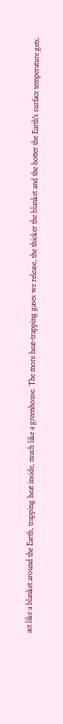act like a blanket around the Earth, trapping heat inside, much like a greenhouse. The more heat-trapping gases we release, the thicker the blanket and the hotter the Earth's surface temperature gets.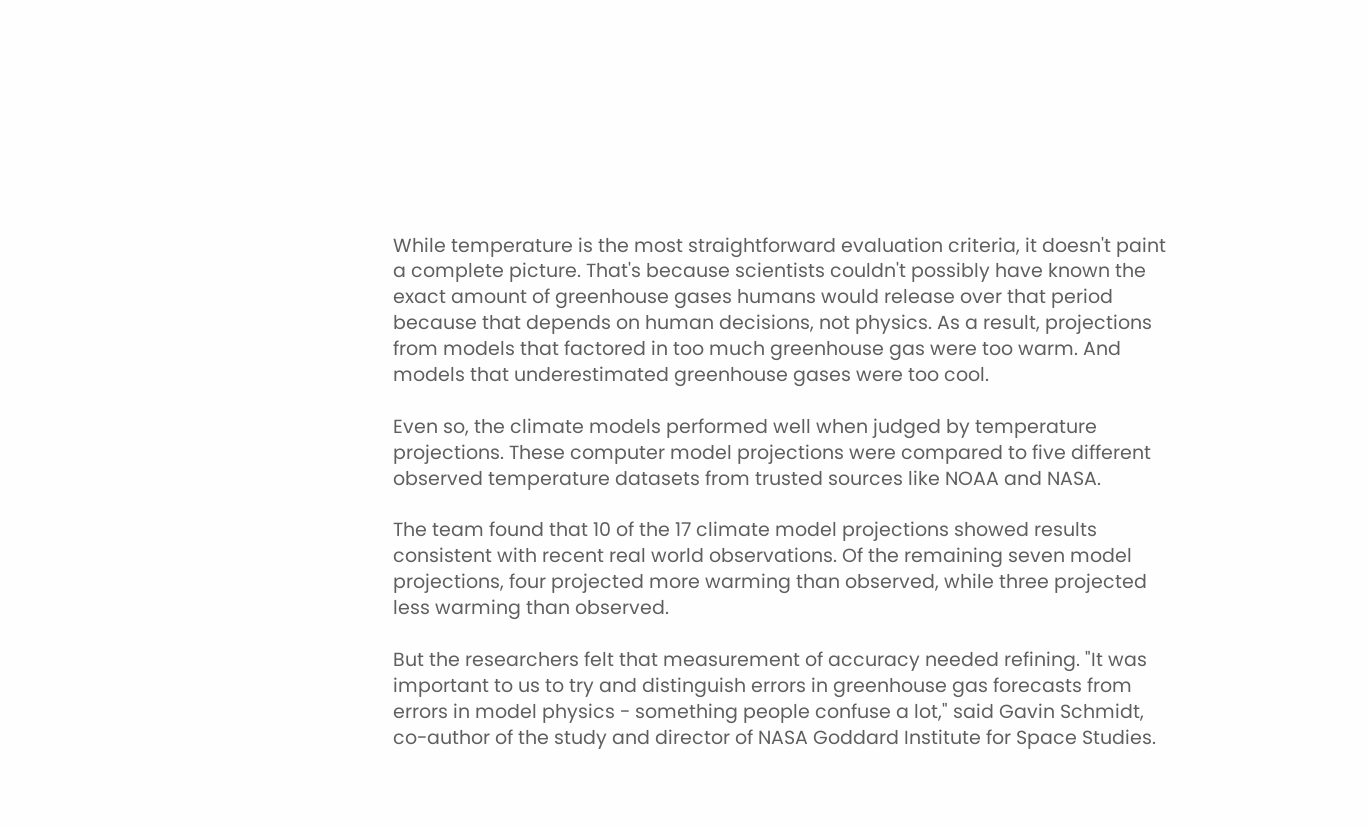While temperature is the most straightforward evaluation criteria, it doesn't paint a complete picture. That's because scientists couldn't possibly have known the exact amount of greenhouse gases humans would release over that period because that depends on human decisions, not physics. As a result, projections from models that factored in too much greenhouse gas were too warm. And models that underestimated greenhouse gases were too cool.

Even so, the climate models performed well when judged by temperature projections. These computer model projections were compared to five different observed temperature datasets from trusted sources like NOAA and NASA.

The team found that 10 of the 17 climate model projections showed results consistent with recent real world observations. Of the remaining seven model projections, four projected more warming than observed, while three projected less warming than observed.

But the researchers felt that measurement of accuracy needed refining. "It was important to us to try and distinguish errors in greenhouse gas forecasts from errors in model physics - something people confuse a lot," said Gavin Schmidt, co-author of the study and director of NASA Goddard Institute for Space Studies.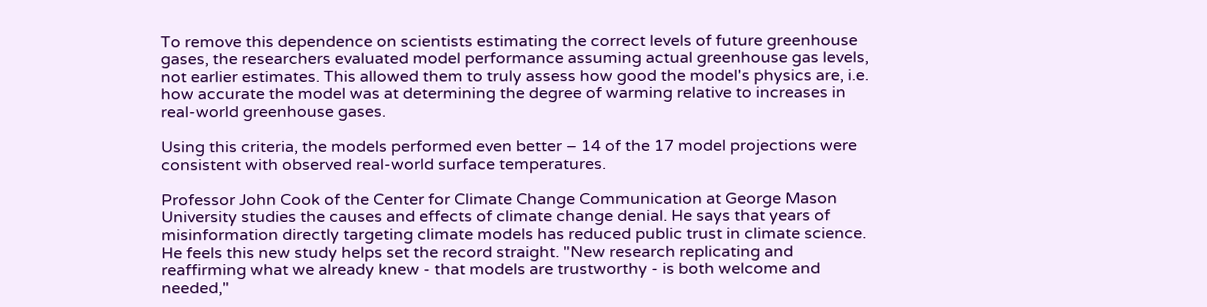To remove this dependence on scientists estimating the correct levels of future greenhouse gases, the researchers evaluated model performance assuming actual greenhouse gas levels, not earlier estimates. This allowed them to truly assess how good the model's physics are, i.e. how accurate the model was at determining the degree of warming relative to increases in real-world greenhouse gases.

Using this criteria, the models performed even better – 14 of the 17 model projections were consistent with observed real-world surface temperatures.

Professor John Cook of the Center for Climate Change Communication at George Mason University studies the causes and effects of climate change denial. He says that years of misinformation directly targeting climate models has reduced public trust in climate science. He feels this new study helps set the record straight. "New research replicating and reaffirming what we already knew - that models are trustworthy - is both welcome and needed,"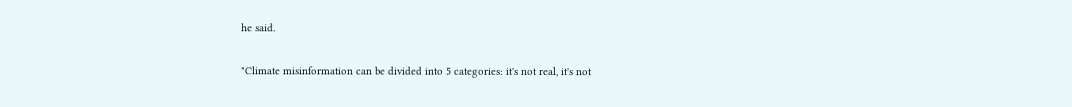he said.

"Climate misinformation can be divided into 5 categories: it's not real, it's not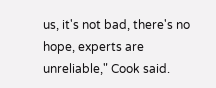us, it's not bad, there's no hope, experts are unreliable," Cook said.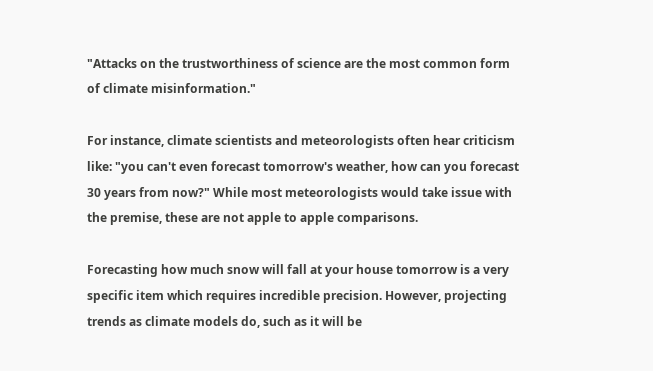"Attacks on the trustworthiness of science are the most common form of climate misinformation."

For instance, climate scientists and meteorologists often hear criticism like: "you can't even forecast tomorrow's weather, how can you forecast 30 years from now?" While most meteorologists would take issue with the premise, these are not apple to apple comparisons.

Forecasting how much snow will fall at your house tomorrow is a very specific item which requires incredible precision. However, projecting trends as climate models do, such as it will be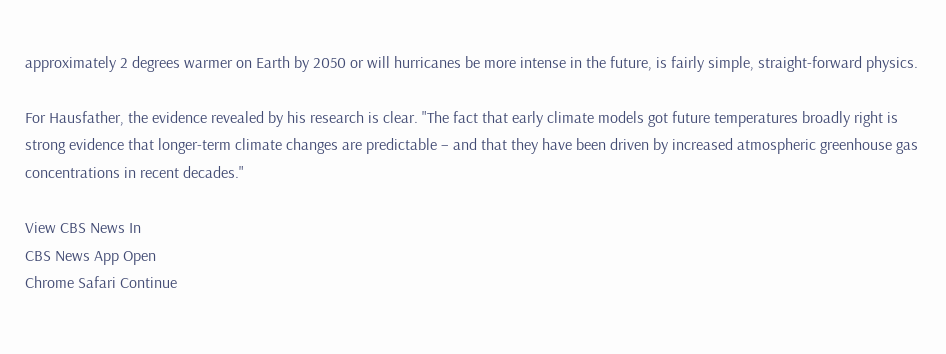approximately 2 degrees warmer on Earth by 2050 or will hurricanes be more intense in the future, is fairly simple, straight-forward physics.

For Hausfather, the evidence revealed by his research is clear. "The fact that early climate models got future temperatures broadly right is strong evidence that longer-term climate changes are predictable – and that they have been driven by increased atmospheric greenhouse gas concentrations in recent decades."

View CBS News In
CBS News App Open
Chrome Safari Continue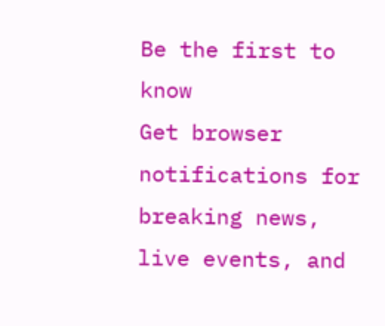Be the first to know
Get browser notifications for breaking news, live events, and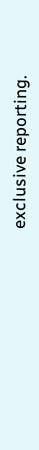exclusive reporting.